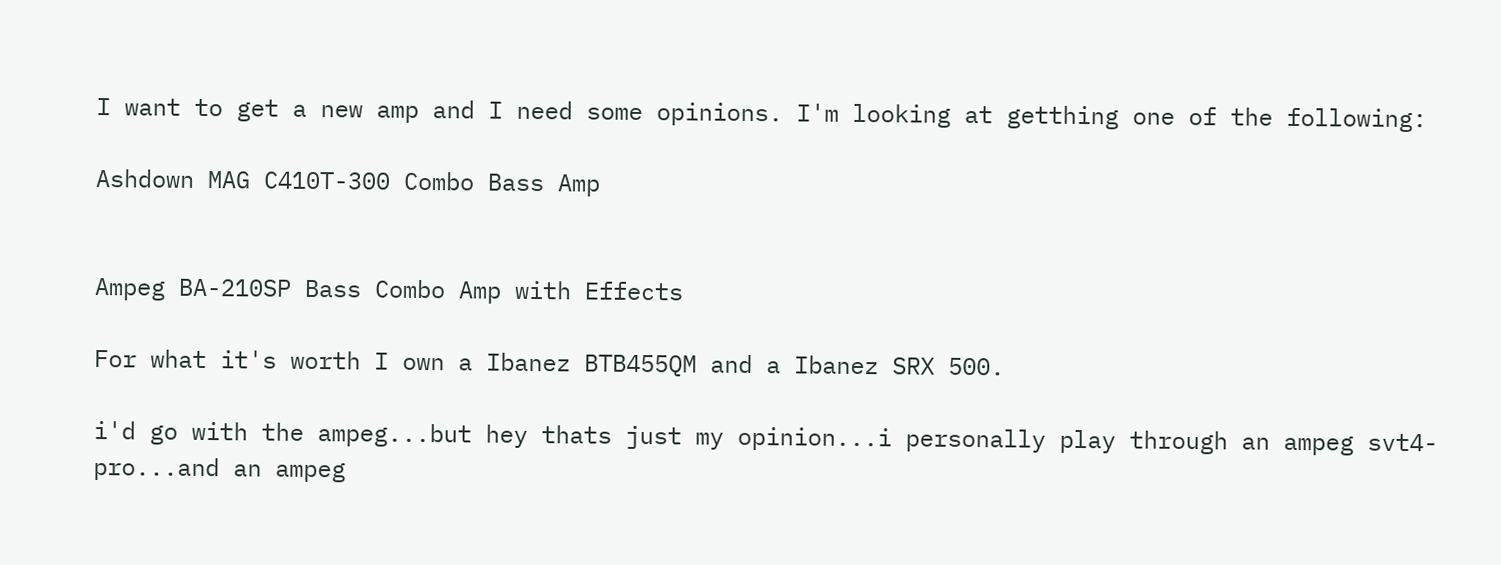I want to get a new amp and I need some opinions. I'm looking at getthing one of the following:

Ashdown MAG C410T-300 Combo Bass Amp


Ampeg BA-210SP Bass Combo Amp with Effects

For what it's worth I own a Ibanez BTB455QM and a Ibanez SRX 500.

i'd go with the ampeg...but hey thats just my opinion...i personally play through an ampeg svt4-pro...and an ampeg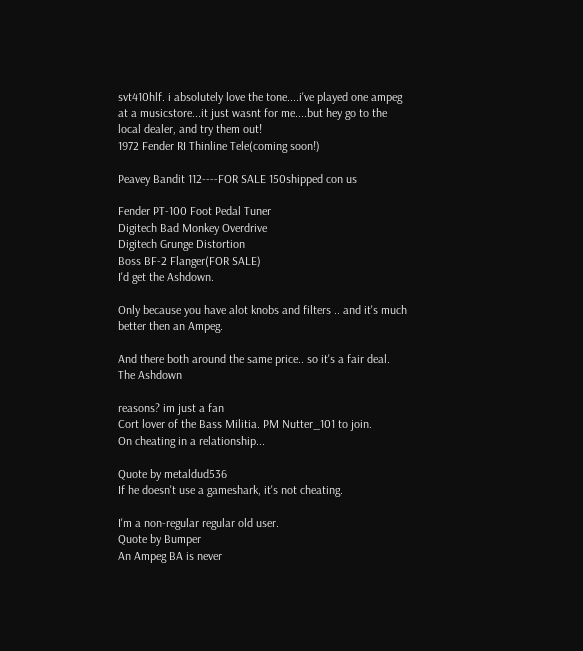svt410hlf. i absolutely love the tone....i've played one ampeg at a musicstore...it just wasnt for me....but hey go to the local dealer, and try them out!
1972 Fender RI Thinline Tele(coming soon!)

Peavey Bandit 112----FOR SALE 150shipped con us

Fender PT-100 Foot Pedal Tuner
Digitech Bad Monkey Overdrive
Digitech Grunge Distortion
Boss BF-2 Flanger(FOR SALE)
I'd get the Ashdown.

Only because you have alot knobs and filters .. and it's much better then an Ampeg.

And there both around the same price.. so it's a fair deal.
The Ashdown

reasons? im just a fan
Cort lover of the Bass Militia. PM Nutter_101 to join.
On cheating in a relationship...

Quote by metaldud536
If he doesn't use a gameshark, it's not cheating.

I'm a non-regular regular old user.
Quote by Bumper
An Ampeg BA is never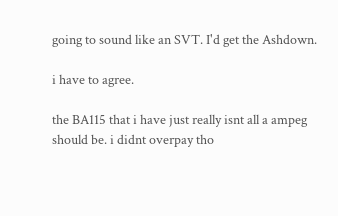going to sound like an SVT. I'd get the Ashdown.

i have to agree.

the BA115 that i have just really isnt all a ampeg should be. i didnt overpay tho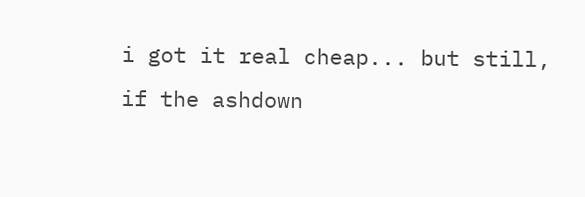i got it real cheap... but still, if the ashdown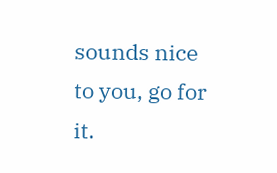sounds nice to you, go for it.